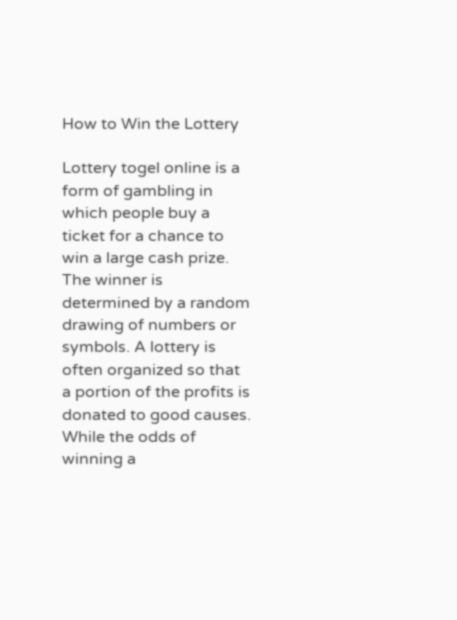How to Win the Lottery

Lottery togel online is a form of gambling in which people buy a ticket for a chance to win a large cash prize. The winner is determined by a random drawing of numbers or symbols. A lottery is often organized so that a portion of the profits is donated to good causes. While the odds of winning a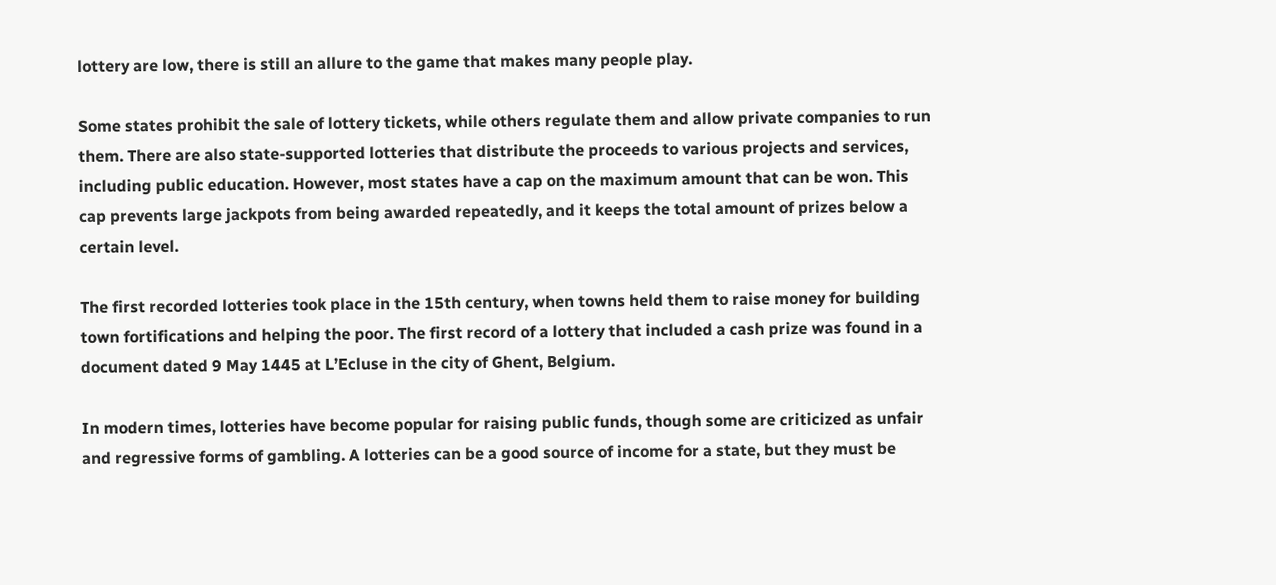lottery are low, there is still an allure to the game that makes many people play.

Some states prohibit the sale of lottery tickets, while others regulate them and allow private companies to run them. There are also state-supported lotteries that distribute the proceeds to various projects and services, including public education. However, most states have a cap on the maximum amount that can be won. This cap prevents large jackpots from being awarded repeatedly, and it keeps the total amount of prizes below a certain level.

The first recorded lotteries took place in the 15th century, when towns held them to raise money for building town fortifications and helping the poor. The first record of a lottery that included a cash prize was found in a document dated 9 May 1445 at L’Ecluse in the city of Ghent, Belgium.

In modern times, lotteries have become popular for raising public funds, though some are criticized as unfair and regressive forms of gambling. A lotteries can be a good source of income for a state, but they must be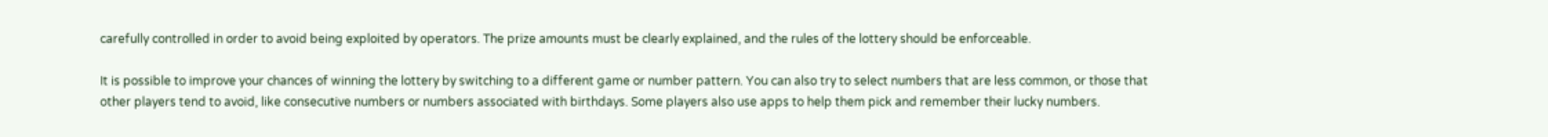carefully controlled in order to avoid being exploited by operators. The prize amounts must be clearly explained, and the rules of the lottery should be enforceable.

It is possible to improve your chances of winning the lottery by switching to a different game or number pattern. You can also try to select numbers that are less common, or those that other players tend to avoid, like consecutive numbers or numbers associated with birthdays. Some players also use apps to help them pick and remember their lucky numbers.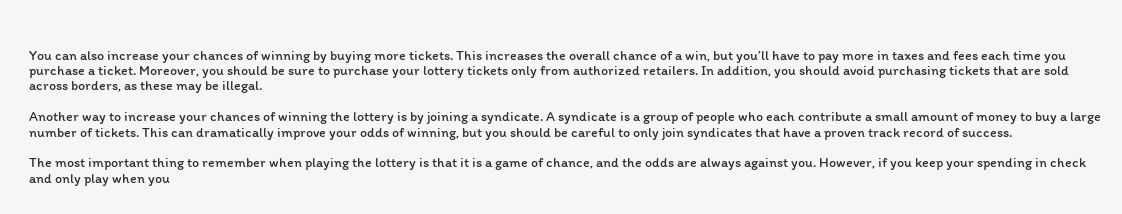You can also increase your chances of winning by buying more tickets. This increases the overall chance of a win, but you’ll have to pay more in taxes and fees each time you purchase a ticket. Moreover, you should be sure to purchase your lottery tickets only from authorized retailers. In addition, you should avoid purchasing tickets that are sold across borders, as these may be illegal.

Another way to increase your chances of winning the lottery is by joining a syndicate. A syndicate is a group of people who each contribute a small amount of money to buy a large number of tickets. This can dramatically improve your odds of winning, but you should be careful to only join syndicates that have a proven track record of success.

The most important thing to remember when playing the lottery is that it is a game of chance, and the odds are always against you. However, if you keep your spending in check and only play when you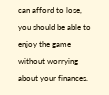can afford to lose, you should be able to enjoy the game without worrying about your finances.